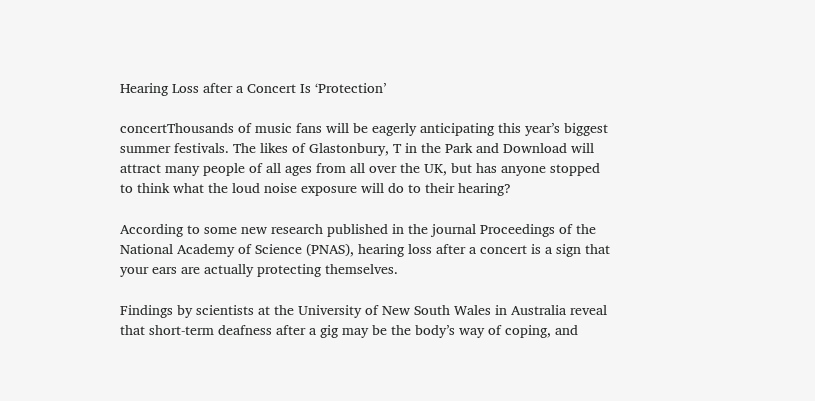Hearing Loss after a Concert Is ‘Protection’

concertThousands of music fans will be eagerly anticipating this year’s biggest summer festivals. The likes of Glastonbury, T in the Park and Download will attract many people of all ages from all over the UK, but has anyone stopped to think what the loud noise exposure will do to their hearing?

According to some new research published in the journal Proceedings of the National Academy of Science (PNAS), hearing loss after a concert is a sign that your ears are actually protecting themselves.

Findings by scientists at the University of New South Wales in Australia reveal that short-term deafness after a gig may be the body’s way of coping, and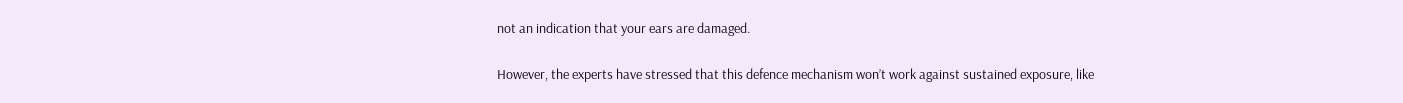not an indication that your ears are damaged.

However, the experts have stressed that this defence mechanism won’t work against sustained exposure, like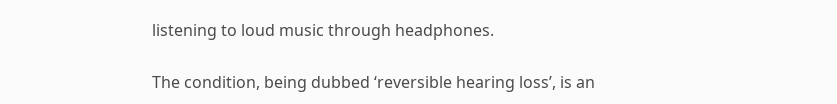listening to loud music through headphones.

The condition, being dubbed ‘reversible hearing loss’, is an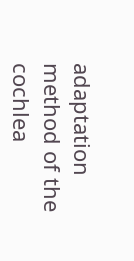adaptation method of the cochlea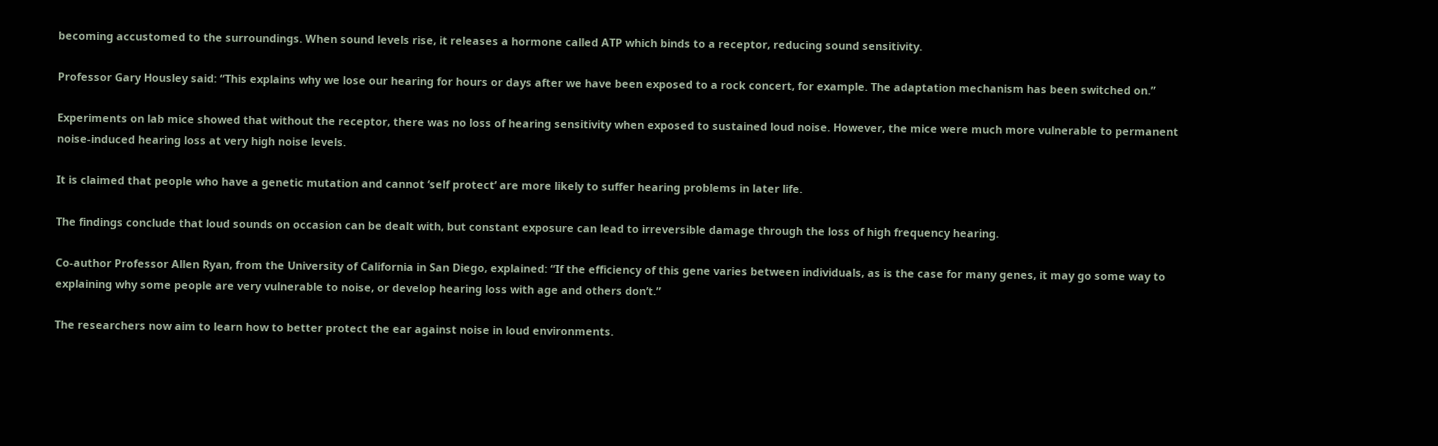becoming accustomed to the surroundings. When sound levels rise, it releases a hormone called ATP which binds to a receptor, reducing sound sensitivity.

Professor Gary Housley said: “This explains why we lose our hearing for hours or days after we have been exposed to a rock concert, for example. The adaptation mechanism has been switched on.”

Experiments on lab mice showed that without the receptor, there was no loss of hearing sensitivity when exposed to sustained loud noise. However, the mice were much more vulnerable to permanent noise-induced hearing loss at very high noise levels.

It is claimed that people who have a genetic mutation and cannot ‘self protect’ are more likely to suffer hearing problems in later life.

The findings conclude that loud sounds on occasion can be dealt with, but constant exposure can lead to irreversible damage through the loss of high frequency hearing.

Co-author Professor Allen Ryan, from the University of California in San Diego, explained: “If the efficiency of this gene varies between individuals, as is the case for many genes, it may go some way to explaining why some people are very vulnerable to noise, or develop hearing loss with age and others don’t.”

The researchers now aim to learn how to better protect the ear against noise in loud environments.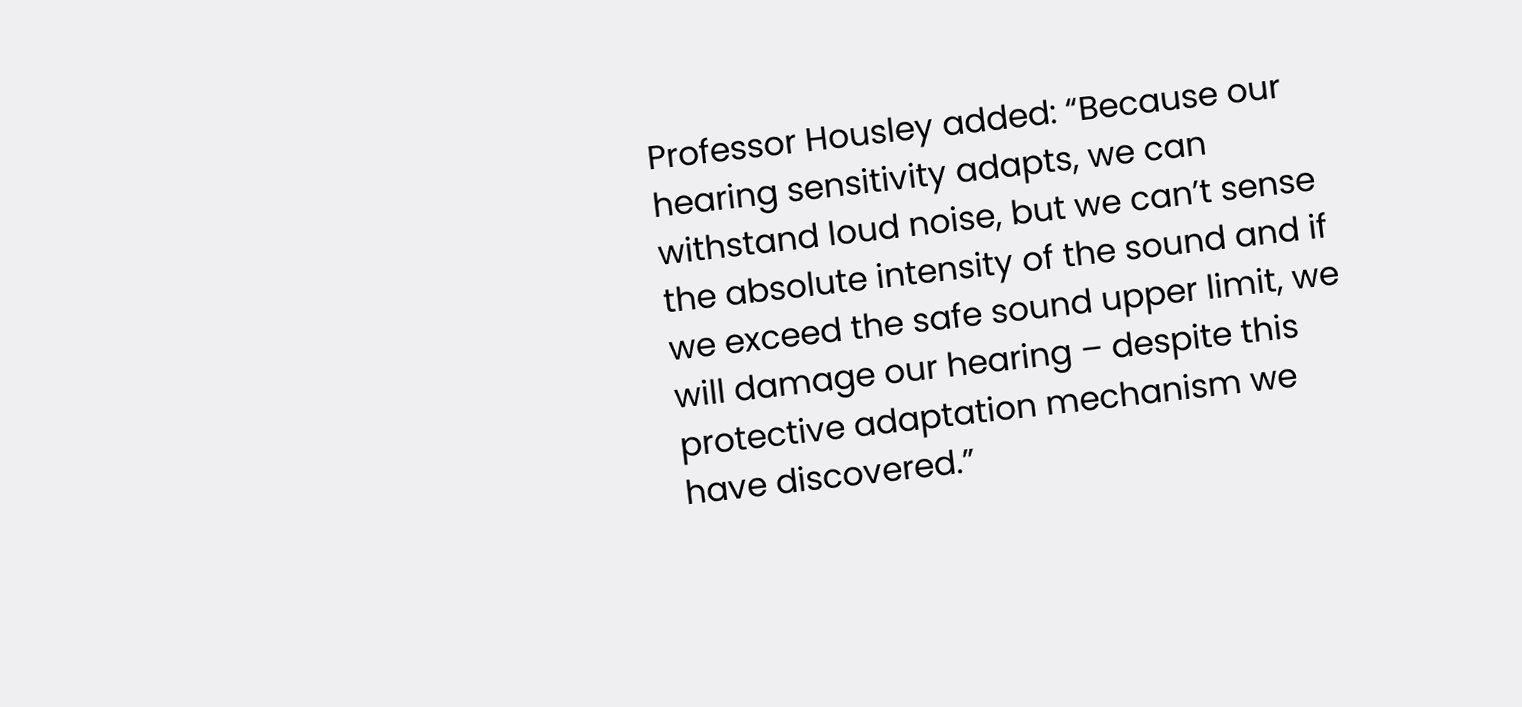Professor Housley added: “Because our hearing sensitivity adapts, we can withstand loud noise, but we can’t sense the absolute intensity of the sound and if we exceed the safe sound upper limit, we will damage our hearing – despite this protective adaptation mechanism we have discovered.”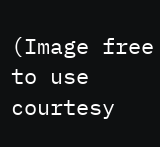(Image free to use courtesy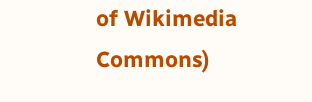of Wikimedia Commons)